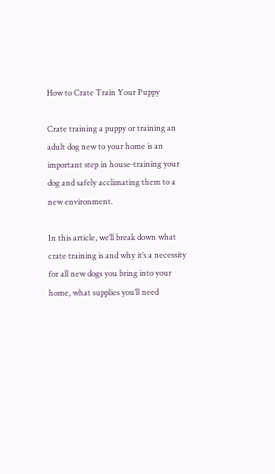How to Crate Train Your Puppy

Crate training a puppy or training an adult dog new to your home is an important step in house-training your dog and safely acclimating them to a new environment.

In this article, we’ll break down what crate training is and why it’s a necessity for all new dogs you bring into your home, what supplies you’ll need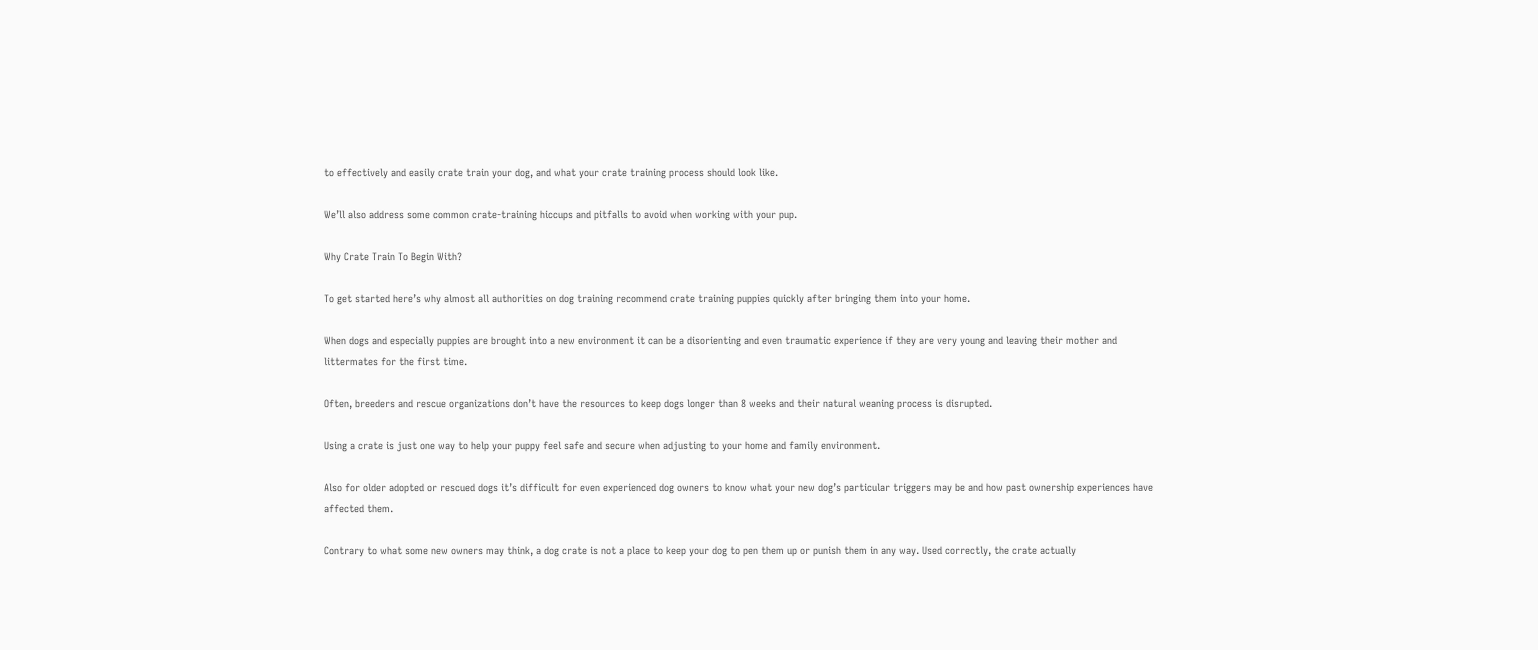to effectively and easily crate train your dog, and what your crate training process should look like.

We’ll also address some common crate-training hiccups and pitfalls to avoid when working with your pup.

Why Crate Train To Begin With?

To get started here’s why almost all authorities on dog training recommend crate training puppies quickly after bringing them into your home.

When dogs and especially puppies are brought into a new environment it can be a disorienting and even traumatic experience if they are very young and leaving their mother and littermates for the first time.

Often, breeders and rescue organizations don’t have the resources to keep dogs longer than 8 weeks and their natural weaning process is disrupted.

Using a crate is just one way to help your puppy feel safe and secure when adjusting to your home and family environment.

Also for older adopted or rescued dogs it’s difficult for even experienced dog owners to know what your new dog’s particular triggers may be and how past ownership experiences have affected them.

Contrary to what some new owners may think, a dog crate is not a place to keep your dog to pen them up or punish them in any way. Used correctly, the crate actually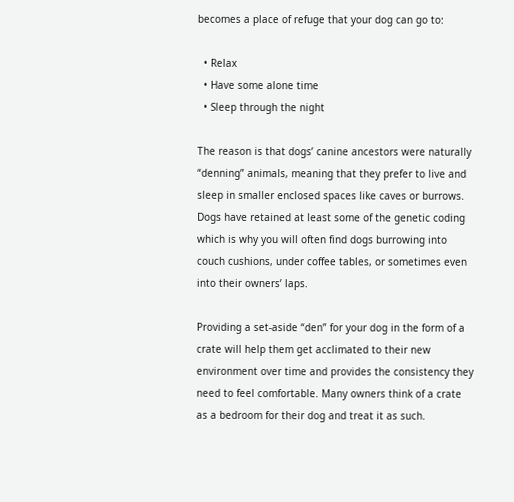becomes a place of refuge that your dog can go to:

  • Relax
  • Have some alone time
  • Sleep through the night

The reason is that dogs’ canine ancestors were naturally “denning” animals, meaning that they prefer to live and sleep in smaller enclosed spaces like caves or burrows. Dogs have retained at least some of the genetic coding which is why you will often find dogs burrowing into couch cushions, under coffee tables, or sometimes even into their owners’ laps.

Providing a set-aside “den” for your dog in the form of a crate will help them get acclimated to their new environment over time and provides the consistency they need to feel comfortable. Many owners think of a crate as a bedroom for their dog and treat it as such.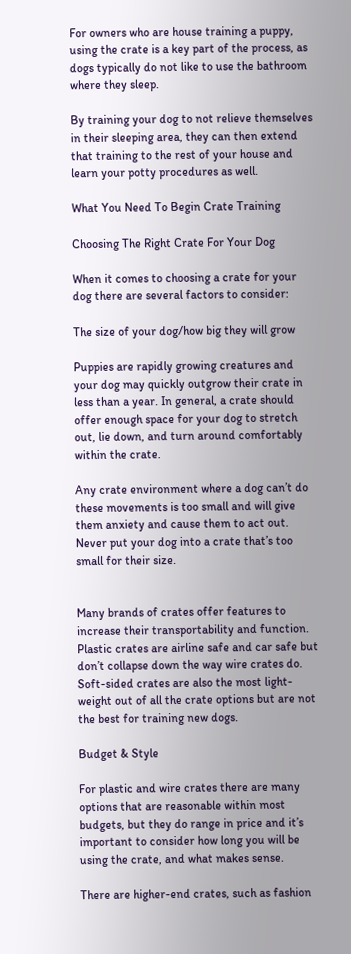For owners who are house training a puppy, using the crate is a key part of the process, as dogs typically do not like to use the bathroom where they sleep.

By training your dog to not relieve themselves in their sleeping area, they can then extend that training to the rest of your house and learn your potty procedures as well.

What You Need To Begin Crate Training

Choosing The Right Crate For Your Dog

When it comes to choosing a crate for your dog there are several factors to consider:

The size of your dog/how big they will grow

Puppies are rapidly growing creatures and your dog may quickly outgrow their crate in less than a year. In general, a crate should offer enough space for your dog to stretch out, lie down, and turn around comfortably within the crate.

Any crate environment where a dog can’t do these movements is too small and will give them anxiety and cause them to act out. Never put your dog into a crate that’s too small for their size.


Many brands of crates offer features to increase their transportability and function. Plastic crates are airline safe and car safe but don’t collapse down the way wire crates do. Soft-sided crates are also the most light-weight out of all the crate options but are not the best for training new dogs.

Budget & Style

For plastic and wire crates there are many options that are reasonable within most budgets, but they do range in price and it’s important to consider how long you will be using the crate, and what makes sense.

There are higher-end crates, such as fashion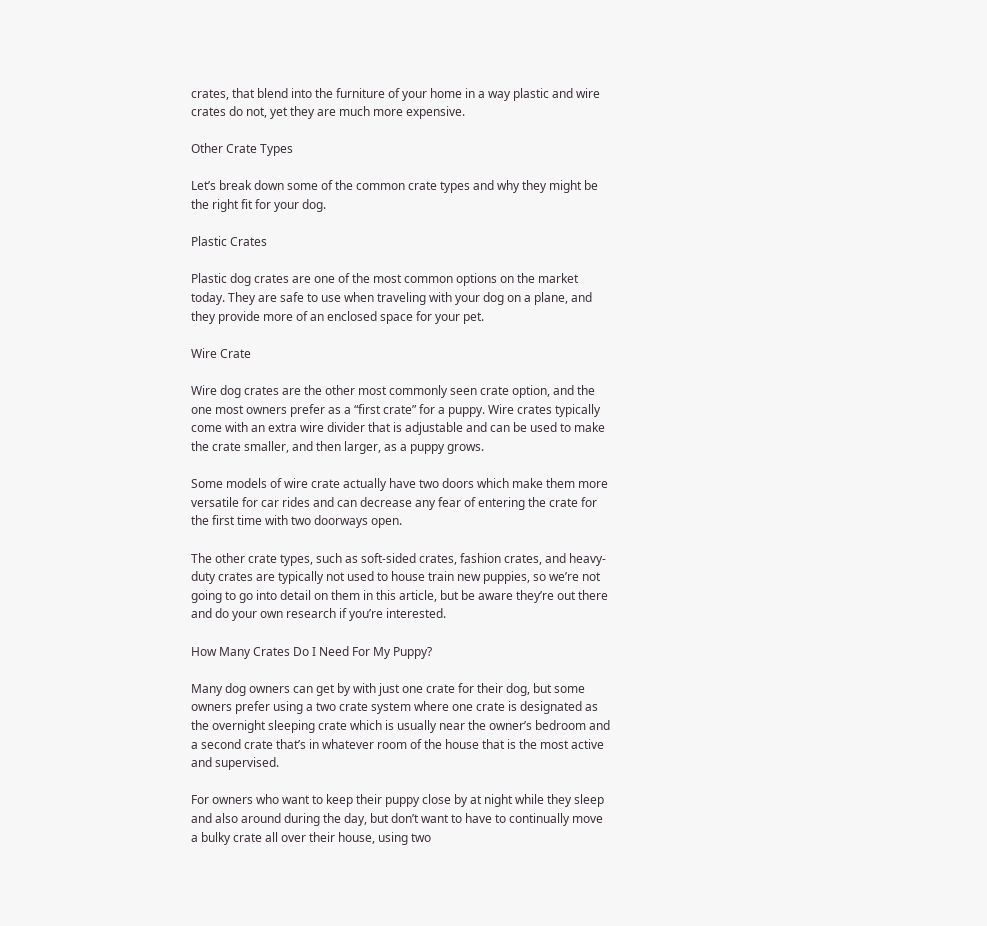crates, that blend into the furniture of your home in a way plastic and wire crates do not, yet they are much more expensive.

Other Crate Types

Let’s break down some of the common crate types and why they might be the right fit for your dog.

Plastic Crates

Plastic dog crates are one of the most common options on the market today. They are safe to use when traveling with your dog on a plane, and they provide more of an enclosed space for your pet.

Wire Crate

Wire dog crates are the other most commonly seen crate option, and the one most owners prefer as a “first crate” for a puppy. Wire crates typically come with an extra wire divider that is adjustable and can be used to make the crate smaller, and then larger, as a puppy grows.

Some models of wire crate actually have two doors which make them more versatile for car rides and can decrease any fear of entering the crate for the first time with two doorways open.

The other crate types, such as soft-sided crates, fashion crates, and heavy-duty crates are typically not used to house train new puppies, so we’re not going to go into detail on them in this article, but be aware they’re out there and do your own research if you’re interested.

How Many Crates Do I Need For My Puppy?

Many dog owners can get by with just one crate for their dog, but some owners prefer using a two crate system where one crate is designated as the overnight sleeping crate which is usually near the owner’s bedroom and a second crate that’s in whatever room of the house that is the most active and supervised.

For owners who want to keep their puppy close by at night while they sleep and also around during the day, but don’t want to have to continually move a bulky crate all over their house, using two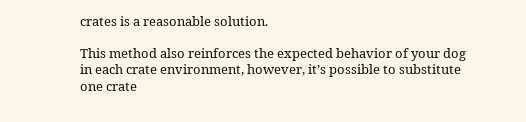crates is a reasonable solution.

This method also reinforces the expected behavior of your dog in each crate environment, however, it’s possible to substitute one crate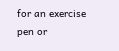for an exercise pen or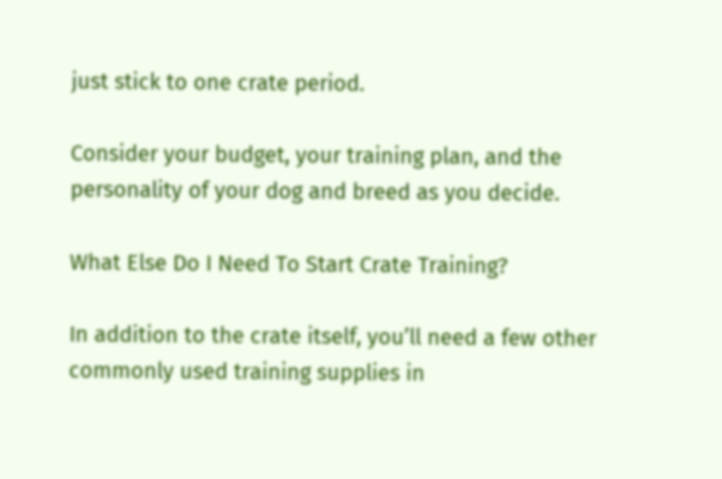just stick to one crate period.

Consider your budget, your training plan, and the personality of your dog and breed as you decide.

What Else Do I Need To Start Crate Training?

In addition to the crate itself, you’ll need a few other commonly used training supplies in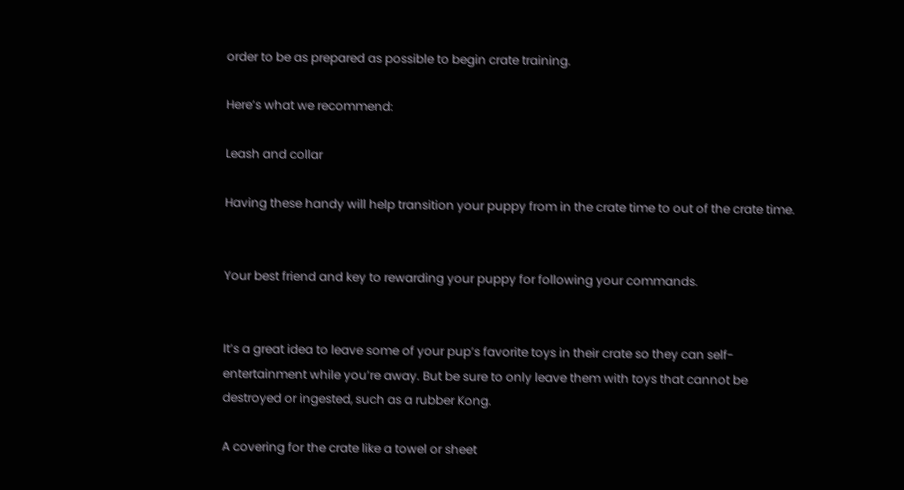order to be as prepared as possible to begin crate training.

Here’s what we recommend:

Leash and collar

Having these handy will help transition your puppy from in the crate time to out of the crate time.


Your best friend and key to rewarding your puppy for following your commands.


It’s a great idea to leave some of your pup’s favorite toys in their crate so they can self-entertainment while you’re away. But be sure to only leave them with toys that cannot be destroyed or ingested, such as a rubber Kong.

A covering for the crate like a towel or sheet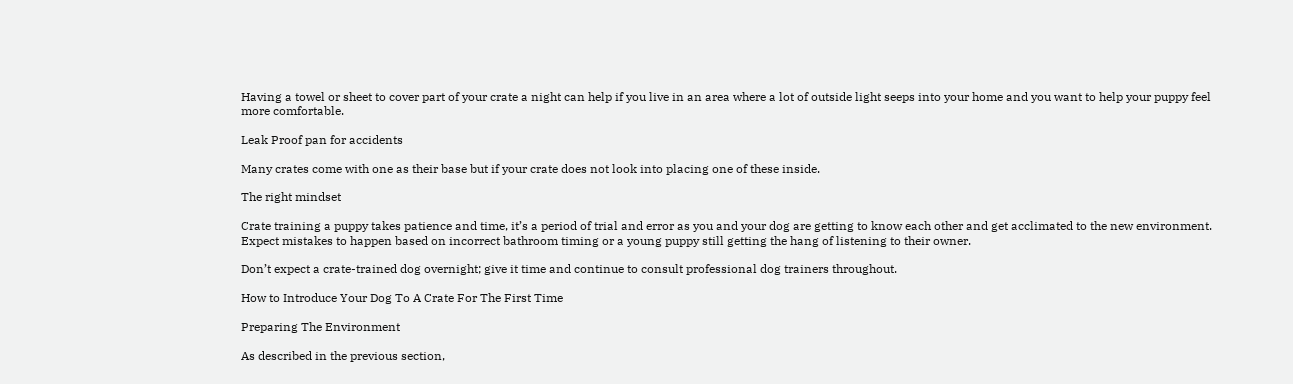Having a towel or sheet to cover part of your crate a night can help if you live in an area where a lot of outside light seeps into your home and you want to help your puppy feel more comfortable.

Leak Proof pan for accidents

Many crates come with one as their base but if your crate does not look into placing one of these inside.

The right mindset

Crate training a puppy takes patience and time, it’s a period of trial and error as you and your dog are getting to know each other and get acclimated to the new environment. Expect mistakes to happen based on incorrect bathroom timing or a young puppy still getting the hang of listening to their owner.

Don’t expect a crate-trained dog overnight; give it time and continue to consult professional dog trainers throughout.

How to Introduce Your Dog To A Crate For The First Time

Preparing The Environment

As described in the previous section,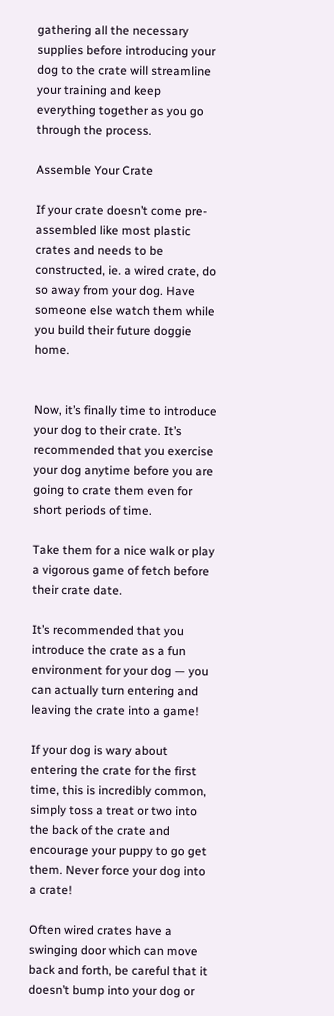gathering all the necessary supplies before introducing your dog to the crate will streamline your training and keep everything together as you go through the process.

Assemble Your Crate

If your crate doesn’t come pre-assembled like most plastic crates and needs to be constructed, ie. a wired crate, do so away from your dog. Have someone else watch them while you build their future doggie home.


Now, it’s finally time to introduce your dog to their crate. It’s recommended that you exercise your dog anytime before you are going to crate them even for short periods of time.

Take them for a nice walk or play a vigorous game of fetch before their crate date.

It’s recommended that you introduce the crate as a fun environment for your dog — you can actually turn entering and leaving the crate into a game!

If your dog is wary about entering the crate for the first time, this is incredibly common, simply toss a treat or two into the back of the crate and encourage your puppy to go get them. Never force your dog into a crate!

Often wired crates have a swinging door which can move back and forth, be careful that it doesn’t bump into your dog or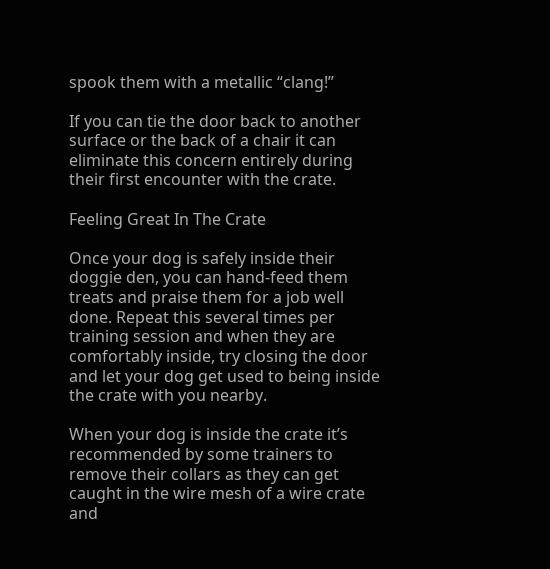spook them with a metallic “clang!”

If you can tie the door back to another surface or the back of a chair it can eliminate this concern entirely during their first encounter with the crate.

Feeling Great In The Crate

Once your dog is safely inside their doggie den, you can hand-feed them treats and praise them for a job well done. Repeat this several times per training session and when they are comfortably inside, try closing the door and let your dog get used to being inside the crate with you nearby.

When your dog is inside the crate it’s recommended by some trainers to remove their collars as they can get caught in the wire mesh of a wire crate and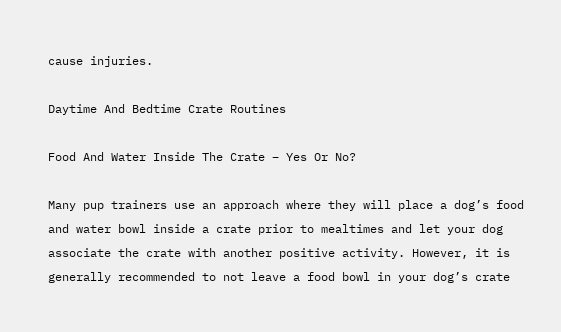cause injuries.

Daytime And Bedtime Crate Routines

Food And Water Inside The Crate – Yes Or No?

Many pup trainers use an approach where they will place a dog’s food and water bowl inside a crate prior to mealtimes and let your dog associate the crate with another positive activity. However, it is generally recommended to not leave a food bowl in your dog’s crate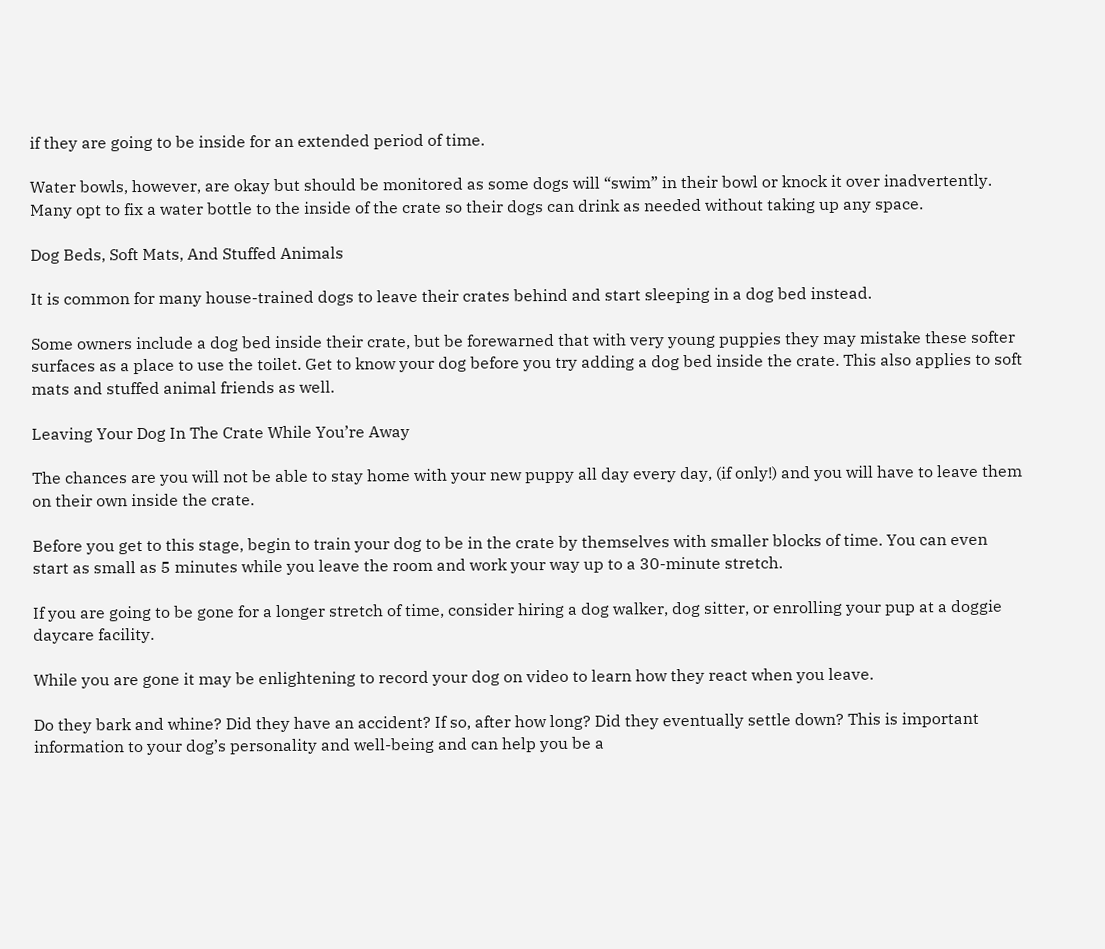if they are going to be inside for an extended period of time.

Water bowls, however, are okay but should be monitored as some dogs will “swim” in their bowl or knock it over inadvertently. Many opt to fix a water bottle to the inside of the crate so their dogs can drink as needed without taking up any space.

Dog Beds, Soft Mats, And Stuffed Animals

It is common for many house-trained dogs to leave their crates behind and start sleeping in a dog bed instead.

Some owners include a dog bed inside their crate, but be forewarned that with very young puppies they may mistake these softer surfaces as a place to use the toilet. Get to know your dog before you try adding a dog bed inside the crate. This also applies to soft mats and stuffed animal friends as well.

Leaving Your Dog In The Crate While You’re Away

The chances are you will not be able to stay home with your new puppy all day every day, (if only!) and you will have to leave them on their own inside the crate.

Before you get to this stage, begin to train your dog to be in the crate by themselves with smaller blocks of time. You can even start as small as 5 minutes while you leave the room and work your way up to a 30-minute stretch.

If you are going to be gone for a longer stretch of time, consider hiring a dog walker, dog sitter, or enrolling your pup at a doggie daycare facility.

While you are gone it may be enlightening to record your dog on video to learn how they react when you leave.

Do they bark and whine? Did they have an accident? If so, after how long? Did they eventually settle down? This is important information to your dog’s personality and well-being and can help you be a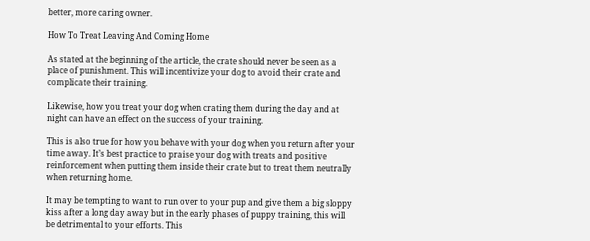better, more caring owner.

How To Treat Leaving And Coming Home

As stated at the beginning of the article, the crate should never be seen as a place of punishment. This will incentivize your dog to avoid their crate and complicate their training.

Likewise, how you treat your dog when crating them during the day and at night can have an effect on the success of your training.

This is also true for how you behave with your dog when you return after your time away. It’s best practice to praise your dog with treats and positive reinforcement when putting them inside their crate but to treat them neutrally when returning home.

It may be tempting to want to run over to your pup and give them a big sloppy kiss after a long day away but in the early phases of puppy training, this will be detrimental to your efforts. This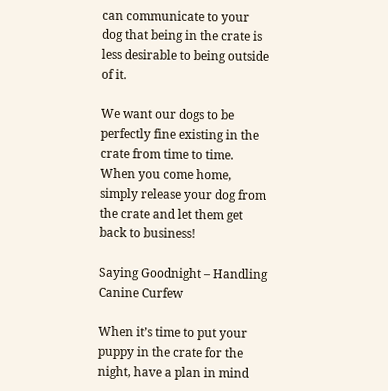can communicate to your dog that being in the crate is less desirable to being outside of it.

We want our dogs to be perfectly fine existing in the crate from time to time. When you come home, simply release your dog from the crate and let them get back to business!

Saying Goodnight – Handling Canine Curfew

When it’s time to put your puppy in the crate for the night, have a plan in mind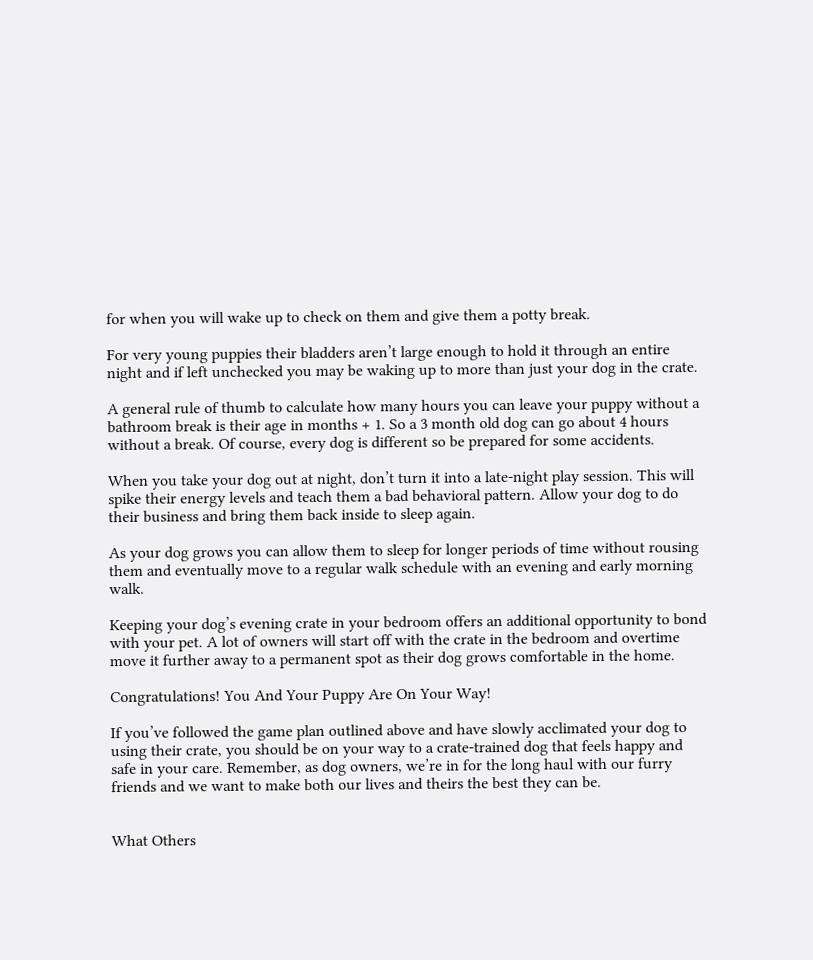for when you will wake up to check on them and give them a potty break.

For very young puppies their bladders aren’t large enough to hold it through an entire night and if left unchecked you may be waking up to more than just your dog in the crate.

A general rule of thumb to calculate how many hours you can leave your puppy without a bathroom break is their age in months + 1. So a 3 month old dog can go about 4 hours without a break. Of course, every dog is different so be prepared for some accidents.

When you take your dog out at night, don’t turn it into a late-night play session. This will spike their energy levels and teach them a bad behavioral pattern. Allow your dog to do their business and bring them back inside to sleep again.

As your dog grows you can allow them to sleep for longer periods of time without rousing them and eventually move to a regular walk schedule with an evening and early morning walk.

Keeping your dog’s evening crate in your bedroom offers an additional opportunity to bond with your pet. A lot of owners will start off with the crate in the bedroom and overtime move it further away to a permanent spot as their dog grows comfortable in the home.

Congratulations! You And Your Puppy Are On Your Way!

If you’ve followed the game plan outlined above and have slowly acclimated your dog to using their crate, you should be on your way to a crate-trained dog that feels happy and safe in your care. Remember, as dog owners, we’re in for the long haul with our furry friends and we want to make both our lives and theirs the best they can be.


What Others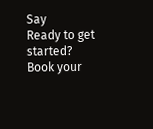Say
Ready to get started?
Book your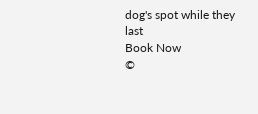dog's spot while they last
Book Now
©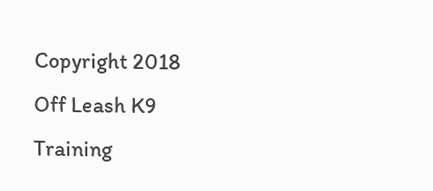Copyright 2018 Off Leash K9 Training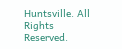Huntsville. All Rights Reserved.